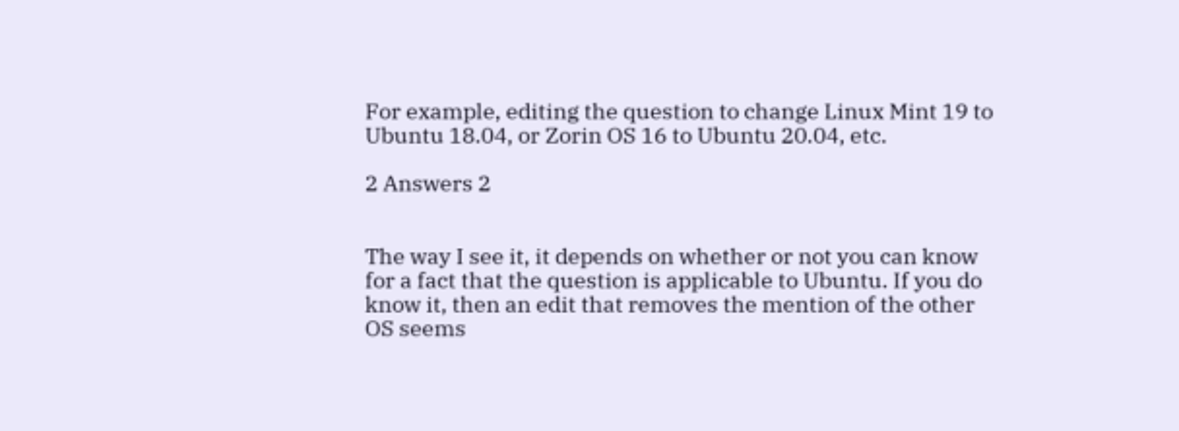For example, editing the question to change Linux Mint 19 to Ubuntu 18.04, or Zorin OS 16 to Ubuntu 20.04, etc.

2 Answers 2


The way I see it, it depends on whether or not you can know for a fact that the question is applicable to Ubuntu. If you do know it, then an edit that removes the mention of the other OS seems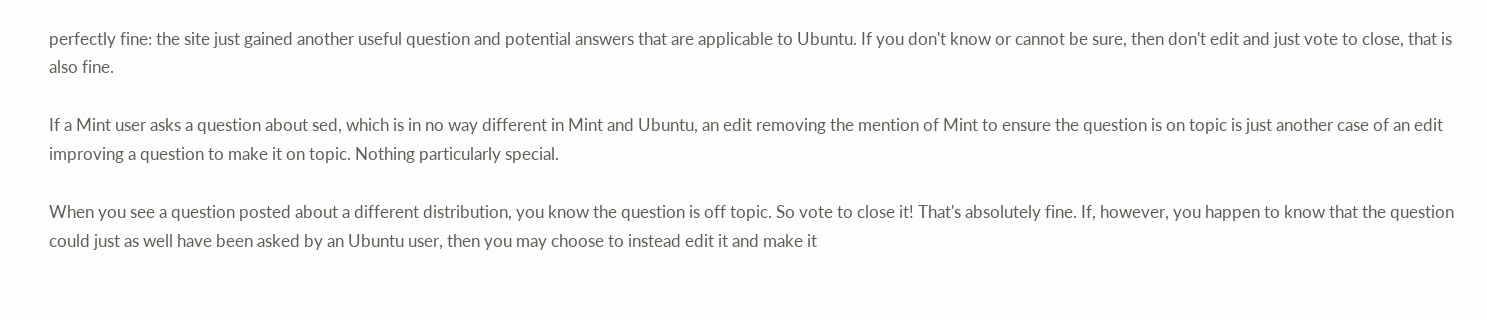perfectly fine: the site just gained another useful question and potential answers that are applicable to Ubuntu. If you don't know or cannot be sure, then don't edit and just vote to close, that is also fine.

If a Mint user asks a question about sed, which is in no way different in Mint and Ubuntu, an edit removing the mention of Mint to ensure the question is on topic is just another case of an edit improving a question to make it on topic. Nothing particularly special.

When you see a question posted about a different distribution, you know the question is off topic. So vote to close it! That's absolutely fine. If, however, you happen to know that the question could just as well have been asked by an Ubuntu user, then you may choose to instead edit it and make it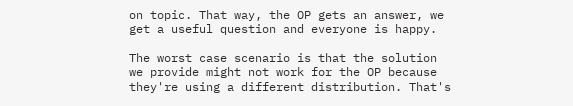on topic. That way, the OP gets an answer, we get a useful question and everyone is happy.

The worst case scenario is that the solution we provide might not work for the OP because they're using a different distribution. That's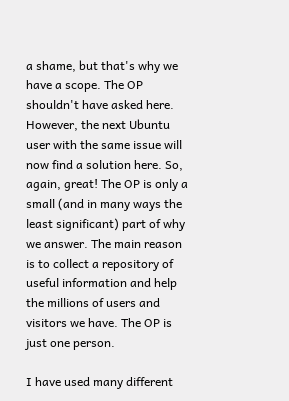a shame, but that's why we have a scope. The OP shouldn't have asked here. However, the next Ubuntu user with the same issue will now find a solution here. So, again, great! The OP is only a small (and in many ways the least significant) part of why we answer. The main reason is to collect a repository of useful information and help the millions of users and visitors we have. The OP is just one person.

I have used many different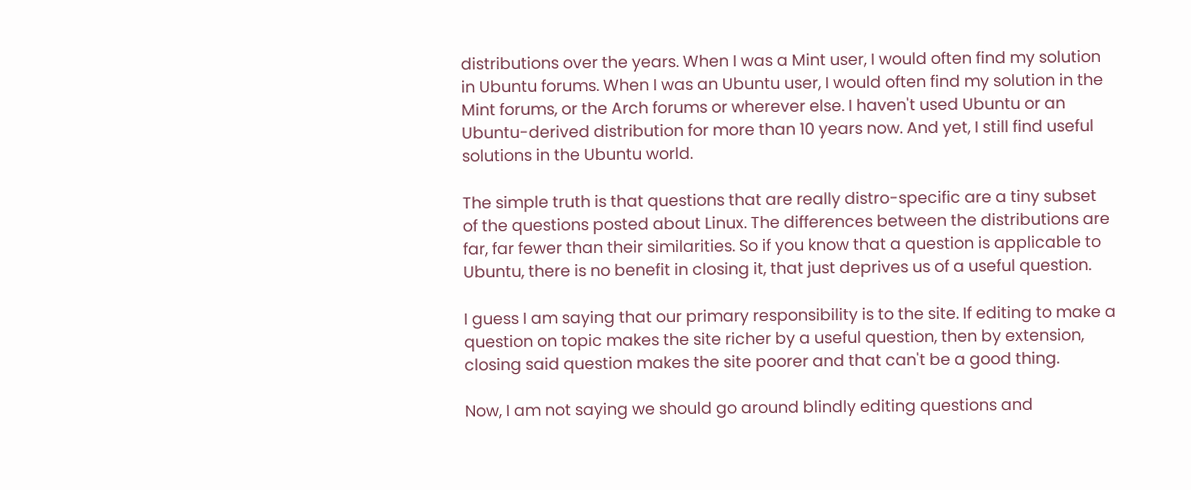distributions over the years. When I was a Mint user, I would often find my solution in Ubuntu forums. When I was an Ubuntu user, I would often find my solution in the Mint forums, or the Arch forums or wherever else. I haven't used Ubuntu or an Ubuntu-derived distribution for more than 10 years now. And yet, I still find useful solutions in the Ubuntu world.

The simple truth is that questions that are really distro-specific are a tiny subset of the questions posted about Linux. The differences between the distributions are far, far fewer than their similarities. So if you know that a question is applicable to Ubuntu, there is no benefit in closing it, that just deprives us of a useful question.

I guess I am saying that our primary responsibility is to the site. If editing to make a question on topic makes the site richer by a useful question, then by extension, closing said question makes the site poorer and that can't be a good thing.

Now, I am not saying we should go around blindly editing questions and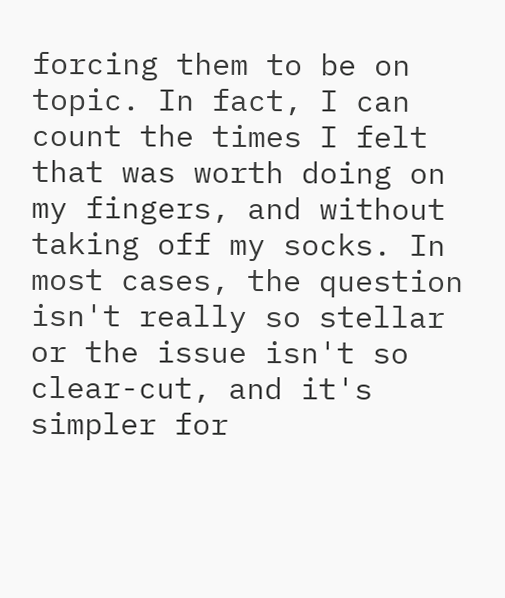forcing them to be on topic. In fact, I can count the times I felt that was worth doing on my fingers, and without taking off my socks. In most cases, the question isn't really so stellar or the issue isn't so clear-cut, and it's simpler for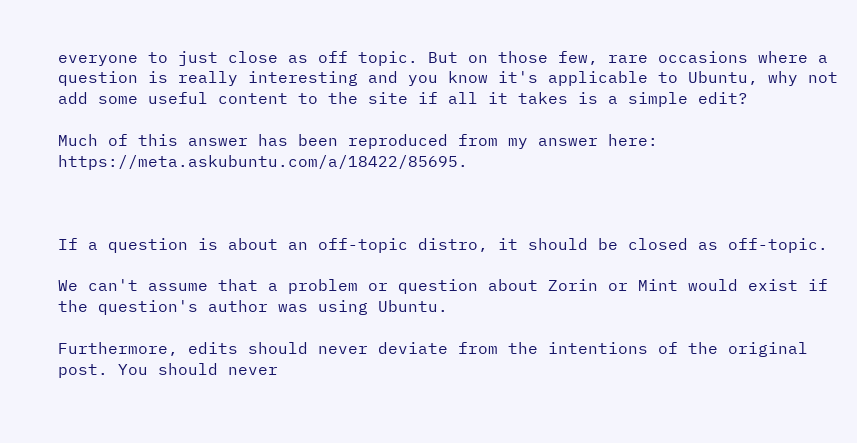everyone to just close as off topic. But on those few, rare occasions where a question is really interesting and you know it's applicable to Ubuntu, why not add some useful content to the site if all it takes is a simple edit?

Much of this answer has been reproduced from my answer here: https://meta.askubuntu.com/a/18422/85695.



If a question is about an off-topic distro, it should be closed as off-topic.

We can't assume that a problem or question about Zorin or Mint would exist if the question's author was using Ubuntu.

Furthermore, edits should never deviate from the intentions of the original post. You should never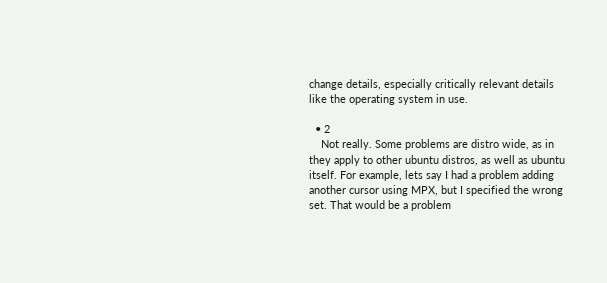change details, especially critically relevant details like the operating system in use.

  • 2
    Not really. Some problems are distro wide, as in they apply to other ubuntu distros, as well as ubuntu itself. For example, lets say I had a problem adding another cursor using MPX, but I specified the wrong set. That would be a problem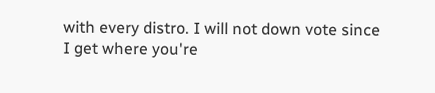with every distro. I will not down vote since I get where you're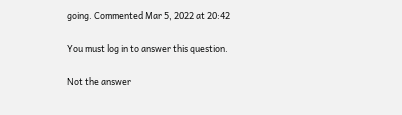going. Commented Mar 5, 2022 at 20:42

You must log in to answer this question.

Not the answer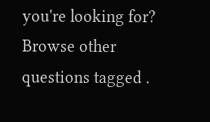you're looking for? Browse other questions tagged .